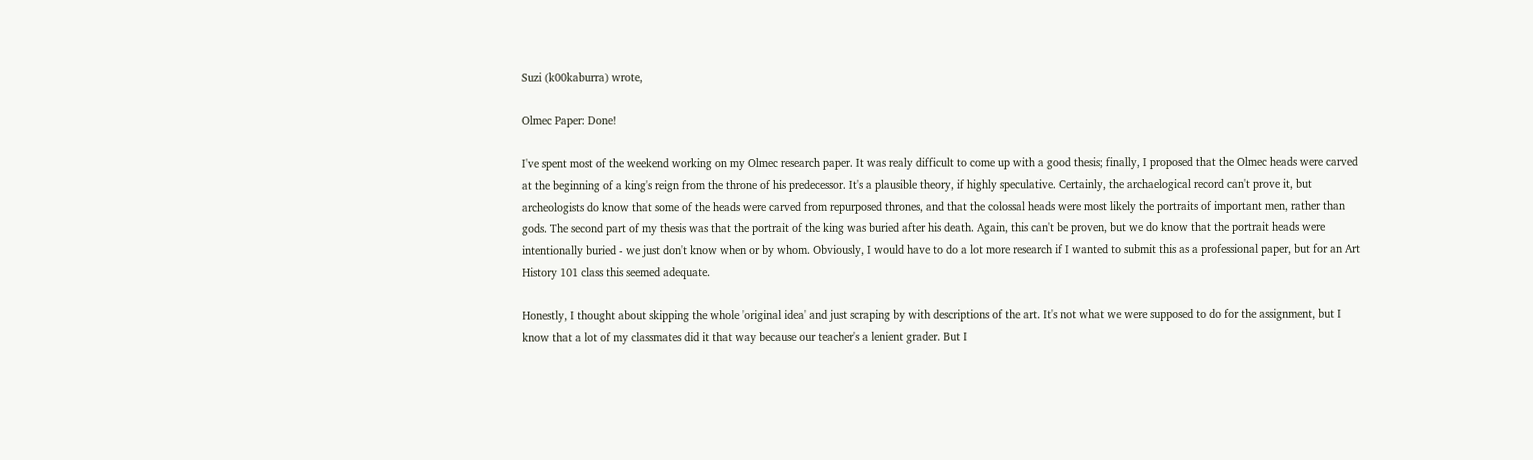Suzi (k00kaburra) wrote,

Olmec Paper: Done!

I've spent most of the weekend working on my Olmec research paper. It was realy difficult to come up with a good thesis; finally, I proposed that the Olmec heads were carved at the beginning of a king's reign from the throne of his predecessor. It's a plausible theory, if highly speculative. Certainly, the archaelogical record can't prove it, but archeologists do know that some of the heads were carved from repurposed thrones, and that the colossal heads were most likely the portraits of important men, rather than gods. The second part of my thesis was that the portrait of the king was buried after his death. Again, this can't be proven, but we do know that the portrait heads were intentionally buried - we just don't know when or by whom. Obviously, I would have to do a lot more research if I wanted to submit this as a professional paper, but for an Art History 101 class this seemed adequate.

Honestly, I thought about skipping the whole 'original idea' and just scraping by with descriptions of the art. It's not what we were supposed to do for the assignment, but I know that a lot of my classmates did it that way because our teacher's a lenient grader. But I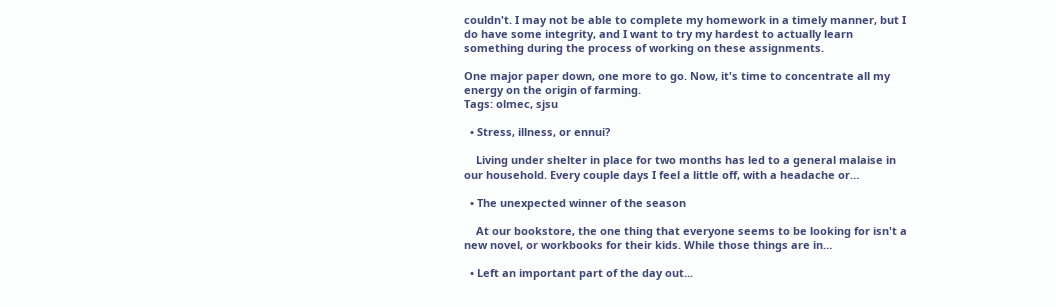couldn't. I may not be able to complete my homework in a timely manner, but I do have some integrity, and I want to try my hardest to actually learn something during the process of working on these assignments.

One major paper down, one more to go. Now, it's time to concentrate all my energy on the origin of farming.
Tags: olmec, sjsu

  • Stress, illness, or ennui?

    Living under shelter in place for two months has led to a general malaise in our household. Every couple days I feel a little off, with a headache or…

  • The unexpected winner of the season

    At our bookstore, the one thing that everyone seems to be looking for isn't a new novel, or workbooks for their kids. While those things are in…

  • Left an important part of the day out...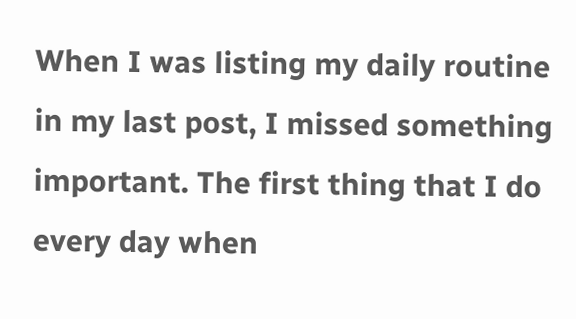When I was listing my daily routine in my last post, I missed something important. The first thing that I do every day when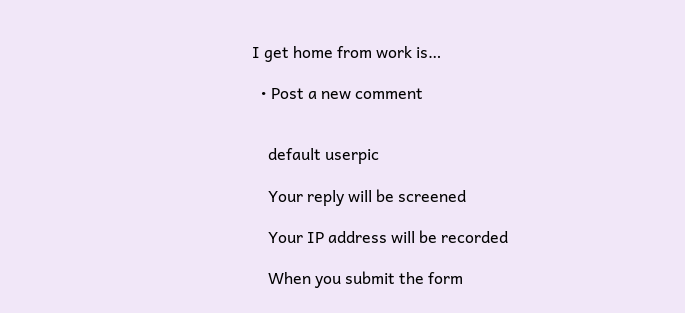I get home from work is…

  • Post a new comment


    default userpic

    Your reply will be screened

    Your IP address will be recorded

    When you submit the form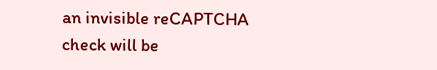an invisible reCAPTCHA check will be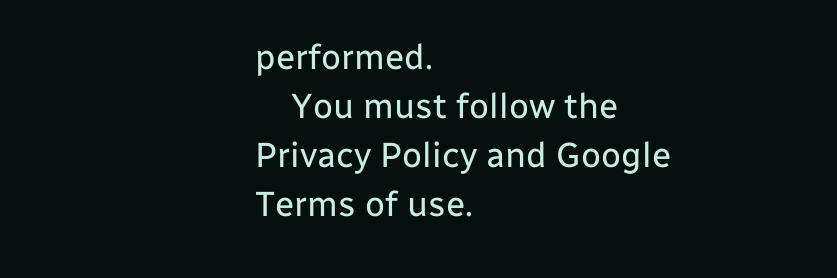performed.
    You must follow the Privacy Policy and Google Terms of use.